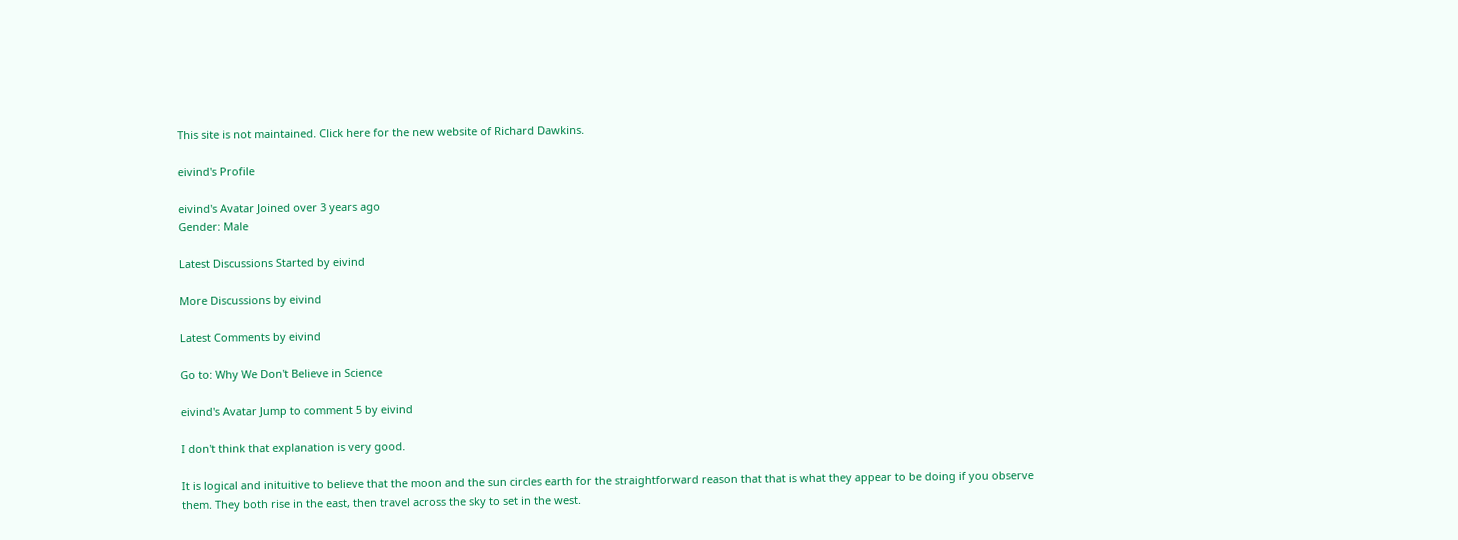This site is not maintained. Click here for the new website of Richard Dawkins.

eivind's Profile

eivind's Avatar Joined over 3 years ago
Gender: Male

Latest Discussions Started by eivind

More Discussions by eivind

Latest Comments by eivind

Go to: Why We Don't Believe in Science

eivind's Avatar Jump to comment 5 by eivind

I don't think that explanation is very good.

It is logical and inituitive to believe that the moon and the sun circles earth for the straightforward reason that that is what they appear to be doing if you observe them. They both rise in the east, then travel across the sky to set in the west.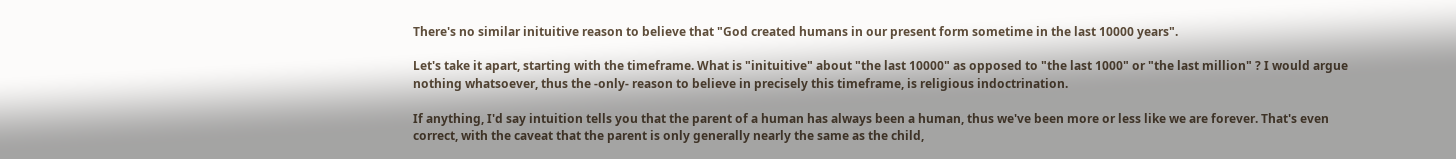There's no similar inituitive reason to believe that "God created humans in our present form sometime in the last 10000 years".

Let's take it apart, starting with the timeframe. What is "inituitive" about "the last 10000" as opposed to "the last 1000" or "the last million" ? I would argue nothing whatsoever, thus the -only- reason to believe in precisely this timeframe, is religious indoctrination.

If anything, I'd say intuition tells you that the parent of a human has always been a human, thus we've been more or less like we are forever. That's even correct, with the caveat that the parent is only generally nearly the same as the child,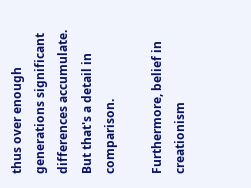thus over enough generations significant differences accumulate. But that's a detail in comparison.

Furthermore, belief in creationism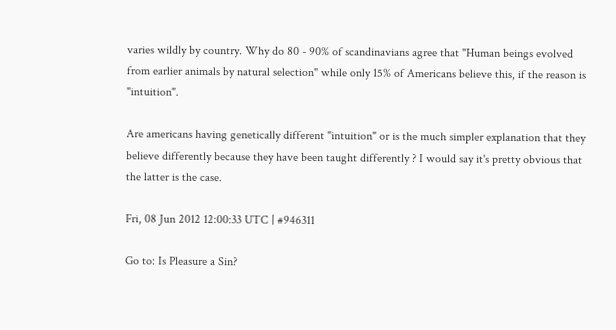varies wildly by country. Why do 80 - 90% of scandinavians agree that "Human beings evolved from earlier animals by natural selection" while only 15% of Americans believe this, if the reason is "intuition".

Are americans having genetically different "intuition" or is the much simpler explanation that they believe differently because they have been taught differently ? I would say it's pretty obvious that the latter is the case.

Fri, 08 Jun 2012 12:00:33 UTC | #946311

Go to: Is Pleasure a Sin?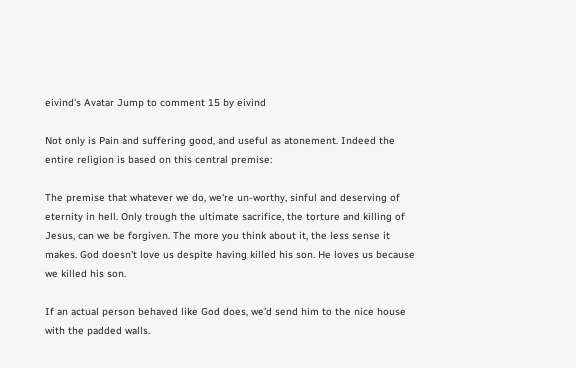eivind's Avatar Jump to comment 15 by eivind

Not only is Pain and suffering good, and useful as atonement. Indeed the entire religion is based on this central premise:

The premise that whatever we do, we're un-worthy, sinful and deserving of eternity in hell. Only trough the ultimate sacrifice, the torture and killing of Jesus, can we be forgiven. The more you think about it, the less sense it makes. God doesn't love us despite having killed his son. He loves us because we killed his son.

If an actual person behaved like God does, we'd send him to the nice house with the padded walls.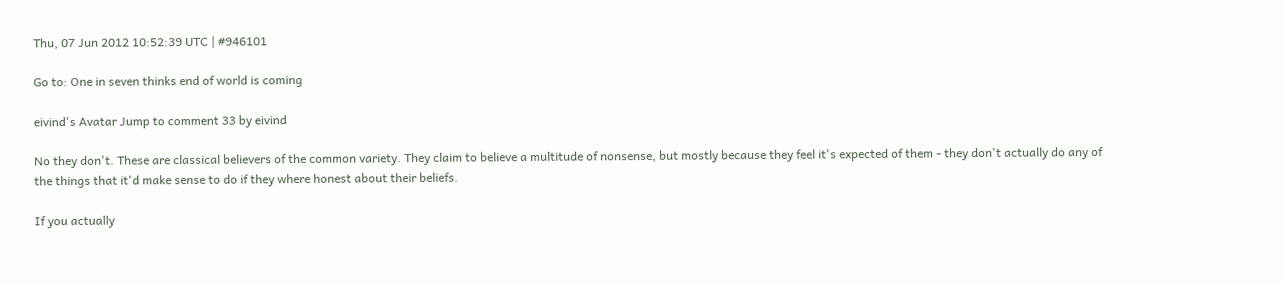Thu, 07 Jun 2012 10:52:39 UTC | #946101

Go to: One in seven thinks end of world is coming

eivind's Avatar Jump to comment 33 by eivind

No they don't. These are classical believers of the common variety. They claim to believe a multitude of nonsense, but mostly because they feel it's expected of them - they don't actually do any of the things that it'd make sense to do if they where honest about their beliefs.

If you actually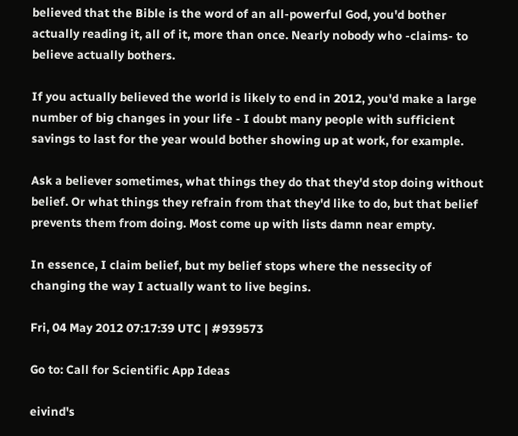believed that the Bible is the word of an all-powerful God, you'd bother actually reading it, all of it, more than once. Nearly nobody who -claims- to believe actually bothers.

If you actually believed the world is likely to end in 2012, you'd make a large number of big changes in your life - I doubt many people with sufficient savings to last for the year would bother showing up at work, for example.

Ask a believer sometimes, what things they do that they'd stop doing without belief. Or what things they refrain from that they'd like to do, but that belief prevents them from doing. Most come up with lists damn near empty.

In essence, I claim belief, but my belief stops where the nessecity of changing the way I actually want to live begins.

Fri, 04 May 2012 07:17:39 UTC | #939573

Go to: Call for Scientific App Ideas

eivind's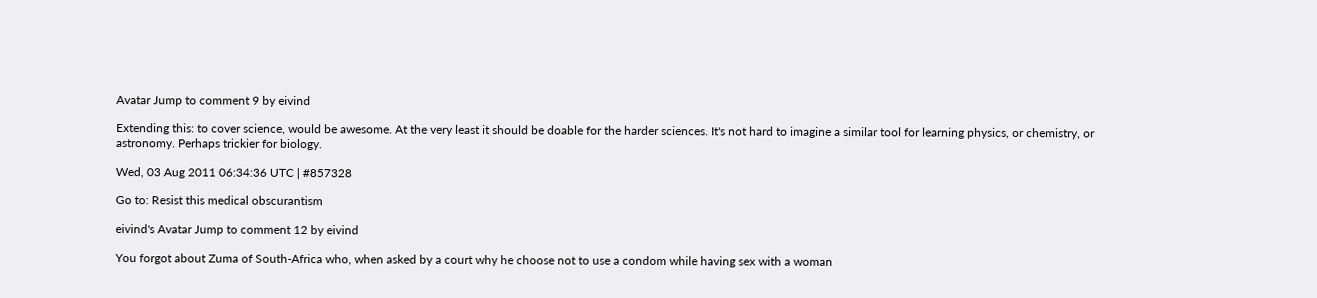Avatar Jump to comment 9 by eivind

Extending this: to cover science, would be awesome. At the very least it should be doable for the harder sciences. It's not hard to imagine a similar tool for learning physics, or chemistry, or astronomy. Perhaps trickier for biology.

Wed, 03 Aug 2011 06:34:36 UTC | #857328

Go to: Resist this medical obscurantism

eivind's Avatar Jump to comment 12 by eivind

You forgot about Zuma of South-Africa who, when asked by a court why he choose not to use a condom while having sex with a woman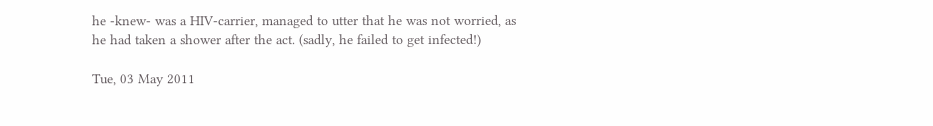he -knew- was a HIV-carrier, managed to utter that he was not worried, as he had taken a shower after the act. (sadly, he failed to get infected!)

Tue, 03 May 2011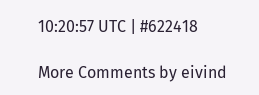10:20:57 UTC | #622418

More Comments by eivind